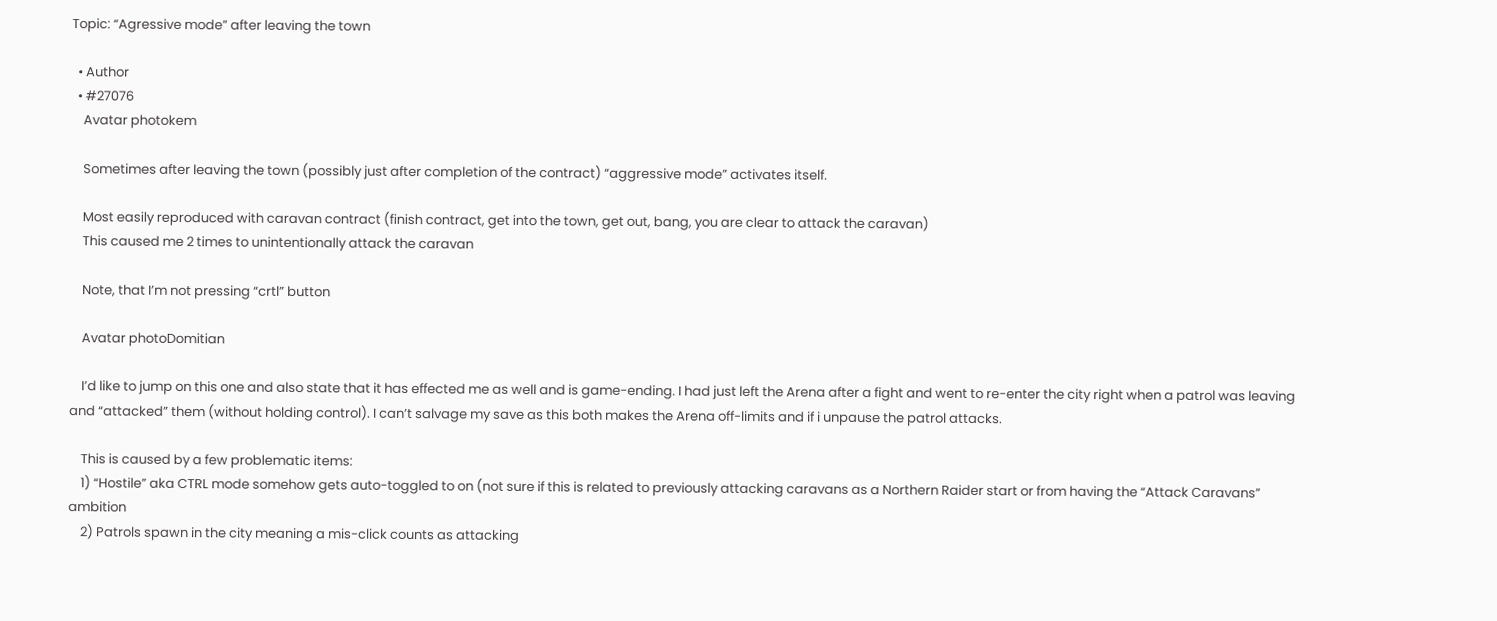Topic: “Agressive mode” after leaving the town

  • Author
  • #27076
    Avatar photokem

    Sometimes after leaving the town (possibly just after completion of the contract) “aggressive mode” activates itself.

    Most easily reproduced with caravan contract (finish contract, get into the town, get out, bang, you are clear to attack the caravan)
    This caused me 2 times to unintentionally attack the caravan

    Note, that I’m not pressing “crtl” button

    Avatar photoDomitian

    I’d like to jump on this one and also state that it has effected me as well and is game-ending. I had just left the Arena after a fight and went to re-enter the city right when a patrol was leaving and “attacked” them (without holding control). I can’t salvage my save as this both makes the Arena off-limits and if i unpause the patrol attacks.

    This is caused by a few problematic items:
    1) “Hostile” aka CTRL mode somehow gets auto-toggled to on (not sure if this is related to previously attacking caravans as a Northern Raider start or from having the “Attack Caravans” ambition
    2) Patrols spawn in the city meaning a mis-click counts as attacking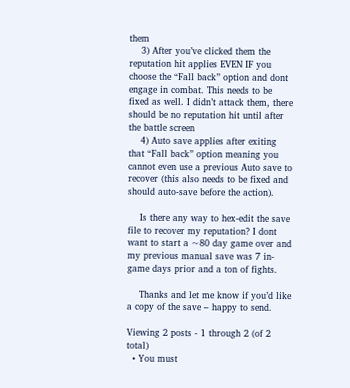them
    3) After you’ve clicked them the reputation hit applies EVEN IF you choose the “Fall back” option and dont engage in combat. This needs to be fixed as well. I didn’t attack them, there should be no reputation hit until after the battle screen
    4) Auto save applies after exiting that “Fall back” option meaning you cannot even use a previous Auto save to recover (this also needs to be fixed and should auto-save before the action).

    Is there any way to hex-edit the save file to recover my reputation? I dont want to start a ~80 day game over and my previous manual save was 7 in-game days prior and a ton of fights.

    Thanks and let me know if you’d like a copy of the save – happy to send.

Viewing 2 posts - 1 through 2 (of 2 total)
  • You must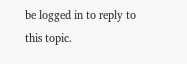be logged in to reply to this topic.